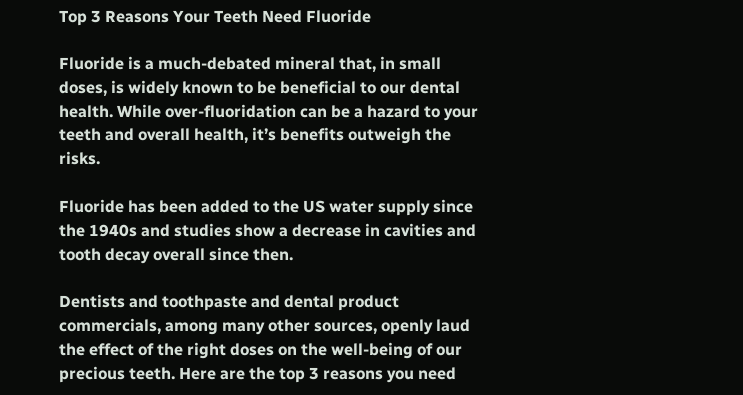Top 3 Reasons Your Teeth Need Fluoride

Fluoride is a much-debated mineral that, in small doses, is widely known to be beneficial to our dental health. While over-fluoridation can be a hazard to your teeth and overall health, it’s benefits outweigh the risks.

Fluoride has been added to the US water supply since the 1940s and studies show a decrease in cavities and tooth decay overall since then.

Dentists and toothpaste and dental product commercials, among many other sources, openly laud the effect of the right doses on the well-being of our precious teeth. Here are the top 3 reasons you need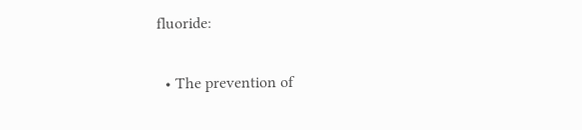fluoride:

  • The prevention of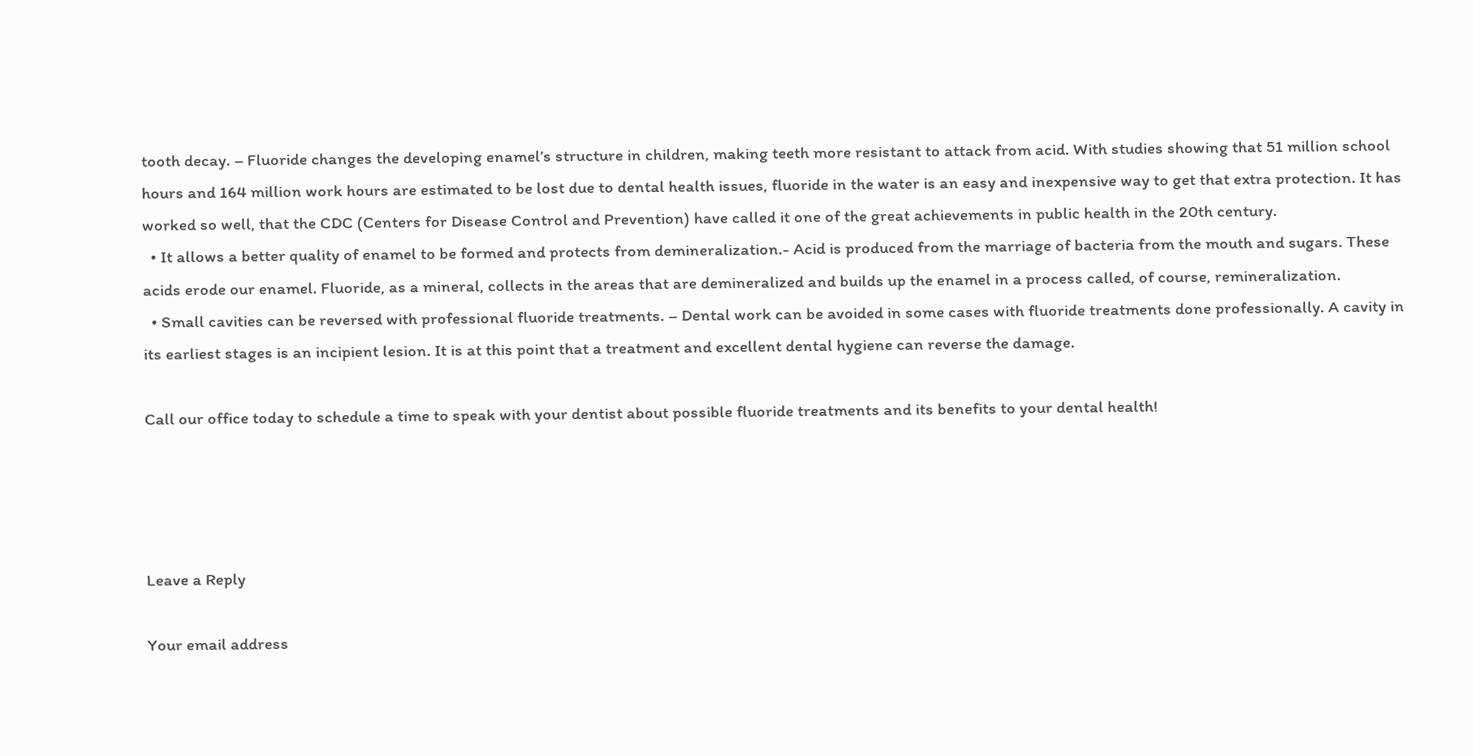tooth decay. – Fluoride changes the developing enamel’s structure in children, making teeth more resistant to attack from acid. With studies showing that 51 million school hours and 164 million work hours are estimated to be lost due to dental health issues, fluoride in the water is an easy and inexpensive way to get that extra protection. It has worked so well, that the CDC (Centers for Disease Control and Prevention) have called it one of the great achievements in public health in the 20th century.
  • It allows a better quality of enamel to be formed and protects from demineralization.- Acid is produced from the marriage of bacteria from the mouth and sugars. These acids erode our enamel. Fluoride, as a mineral, collects in the areas that are demineralized and builds up the enamel in a process called, of course, remineralization.
  • Small cavities can be reversed with professional fluoride treatments. – Dental work can be avoided in some cases with fluoride treatments done professionally. A cavity in its earliest stages is an incipient lesion. It is at this point that a treatment and excellent dental hygiene can reverse the damage.

Call our office today to schedule a time to speak with your dentist about possible fluoride treatments and its benefits to your dental health!




Leave a Reply

Your email address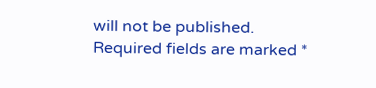will not be published. Required fields are marked *